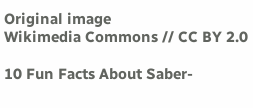Original image
Wikimedia Commons // CC BY 2.0

10 Fun Facts About Saber-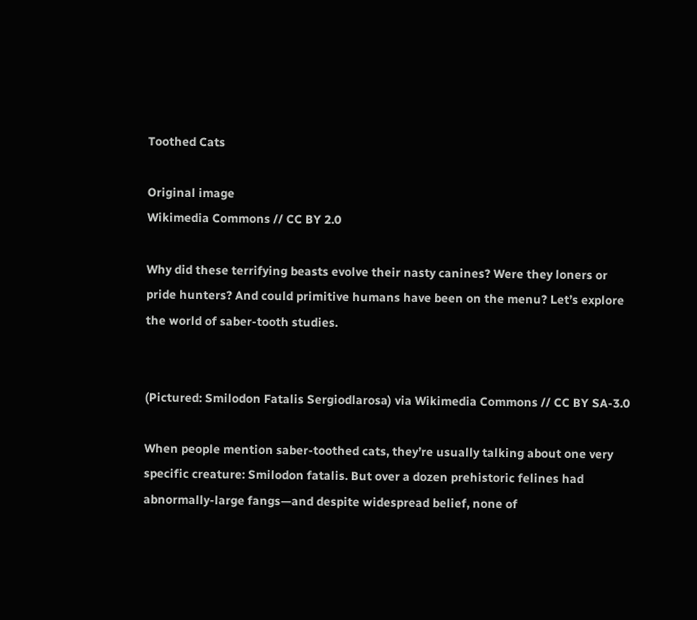Toothed Cats

Original image
Wikimedia Commons // CC BY 2.0

Why did these terrifying beasts evolve their nasty canines? Were they loners or pride hunters? And could primitive humans have been on the menu? Let’s explore the world of saber-tooth studies.


(Pictured: Smilodon Fatalis Sergiodlarosa) via Wikimedia Commons // CC BY SA-3.0

When people mention saber-toothed cats, they’re usually talking about one very specific creature: Smilodon fatalis. But over a dozen prehistoric felines had abnormally-large fangs—and despite widespread belief, none of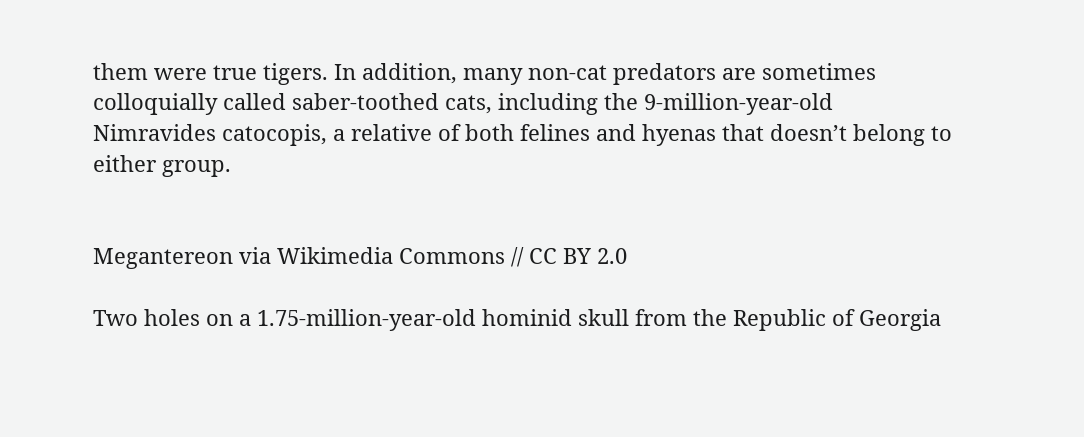them were true tigers. In addition, many non-cat predators are sometimes colloquially called saber-toothed cats, including the 9-million-year-old Nimravides catocopis, a relative of both felines and hyenas that doesn’t belong to either group.


Megantereon via Wikimedia Commons // CC BY 2.0

Two holes on a 1.75-million-year-old hominid skull from the Republic of Georgia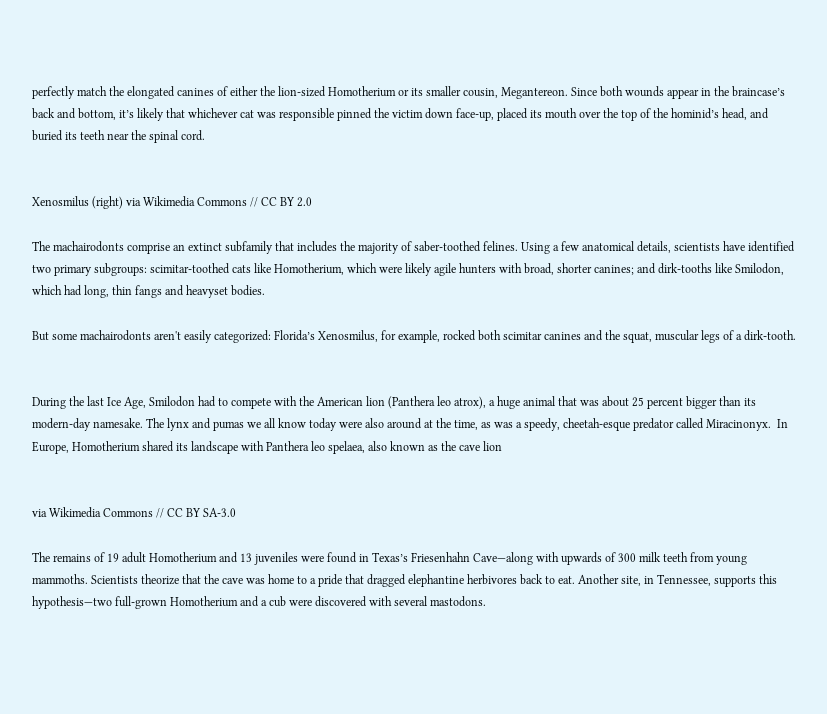perfectly match the elongated canines of either the lion-sized Homotherium or its smaller cousin, Megantereon. Since both wounds appear in the braincase’s back and bottom, it’s likely that whichever cat was responsible pinned the victim down face-up, placed its mouth over the top of the hominid’s head, and buried its teeth near the spinal cord.


Xenosmilus (right) via Wikimedia Commons // CC BY 2.0

The machairodonts comprise an extinct subfamily that includes the majority of saber-toothed felines. Using a few anatomical details, scientists have identified two primary subgroups: scimitar-toothed cats like Homotherium, which were likely agile hunters with broad, shorter canines; and dirk-tooths like Smilodon, which had long, thin fangs and heavyset bodies.

But some machairodonts aren't easily categorized: Florida’s Xenosmilus, for example, rocked both scimitar canines and the squat, muscular legs of a dirk-tooth.


During the last Ice Age, Smilodon had to compete with the American lion (Panthera leo atrox), a huge animal that was about 25 percent bigger than its modern-day namesake. The lynx and pumas we all know today were also around at the time, as was a speedy, cheetah-esque predator called Miracinonyx.  In Europe, Homotherium shared its landscape with Panthera leo spelaea, also known as the cave lion


via Wikimedia Commons // CC BY SA-3.0

The remains of 19 adult Homotherium and 13 juveniles were found in Texas’s Friesenhahn Cave—along with upwards of 300 milk teeth from young mammoths. Scientists theorize that the cave was home to a pride that dragged elephantine herbivores back to eat. Another site, in Tennessee, supports this hypothesis—two full-grown Homotherium and a cub were discovered with several mastodons.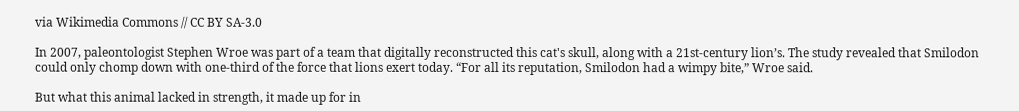via Wikimedia Commons // CC BY SA-3.0

In 2007, paleontologist Stephen Wroe was part of a team that digitally reconstructed this cat's skull, along with a 21st-century lion’s. The study revealed that Smilodon could only chomp down with one-third of the force that lions exert today. “For all its reputation, Smilodon had a wimpy bite,” Wroe said.

But what this animal lacked in strength, it made up for in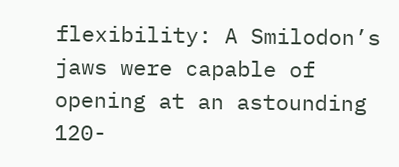flexibility: A Smilodon’s jaws were capable of opening at an astounding 120-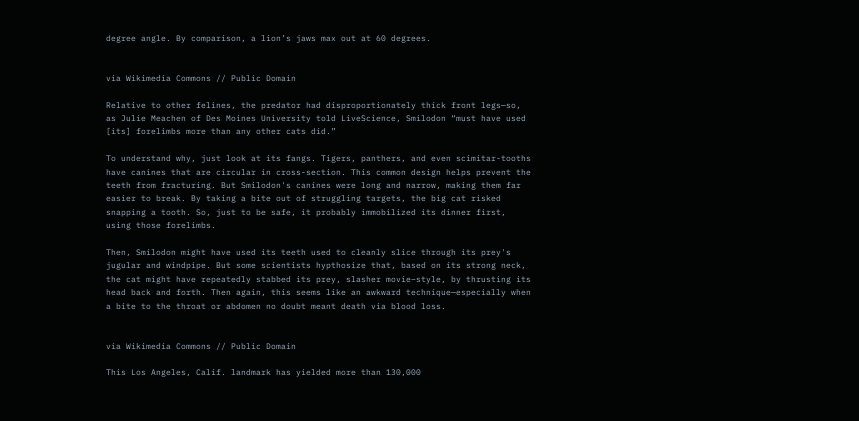degree angle. By comparison, a lion’s jaws max out at 60 degrees.


via Wikimedia Commons // Public Domain

Relative to other felines, the predator had disproportionately thick front legs—so, as Julie Meachen of Des Moines University told LiveScience, Smilodon “must have used [its] forelimbs more than any other cats did.”

To understand why, just look at its fangs. Tigers, panthers, and even scimitar-tooths have canines that are circular in cross-section. This common design helps prevent the teeth from fracturing. But Smilodon's canines were long and narrow, making them far easier to break. By taking a bite out of struggling targets, the big cat risked snapping a tooth. So, just to be safe, it probably immobilized its dinner first, using those forelimbs.

Then, Smilodon might have used its teeth used to cleanly slice through its prey's jugular and windpipe. But some scientists hypthosize that, based on its strong neck, the cat might have repeatedly stabbed its prey, slasher movie–style, by thrusting its head back and forth. Then again, this seems like an awkward technique—especially when a bite to the throat or abdomen no doubt meant death via blood loss.


via Wikimedia Commons // Public Domain

This Los Angeles, Calif. landmark has yielded more than 130,000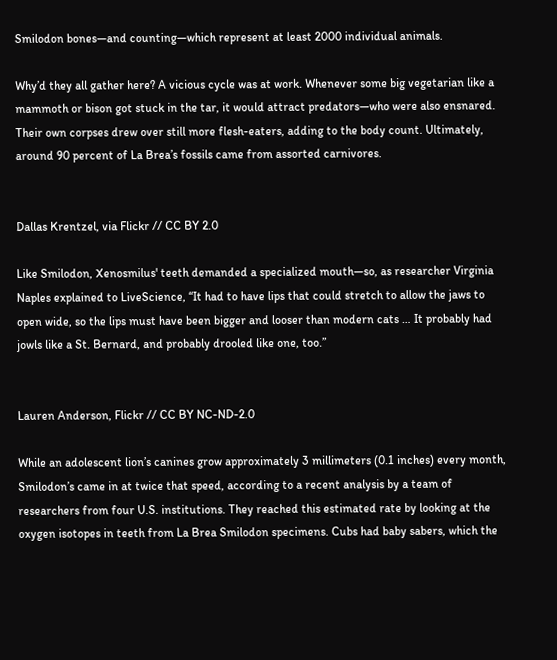Smilodon bones—and counting—which represent at least 2000 individual animals.

Why’d they all gather here? A vicious cycle was at work. Whenever some big vegetarian like a mammoth or bison got stuck in the tar, it would attract predators—who were also ensnared. Their own corpses drew over still more flesh-eaters, adding to the body count. Ultimately, around 90 percent of La Brea’s fossils came from assorted carnivores.


Dallas Krentzel, via Flickr // CC BY 2.0

Like Smilodon, Xenosmilus' teeth demanded a specialized mouth—so, as researcher Virginia Naples explained to LiveScience, “It had to have lips that could stretch to allow the jaws to open wide, so the lips must have been bigger and looser than modern cats … It probably had jowls like a St. Bernard, and probably drooled like one, too.”


Lauren Anderson, Flickr // CC BY NC-ND-2.0

While an adolescent lion’s canines grow approximately 3 millimeters (0.1 inches) every month, Smilodon’s came in at twice that speed, according to a recent analysis by a team of researchers from four U.S. institutions. They reached this estimated rate by looking at the oxygen isotopes in teeth from La Brea Smilodon specimens. Cubs had baby sabers, which the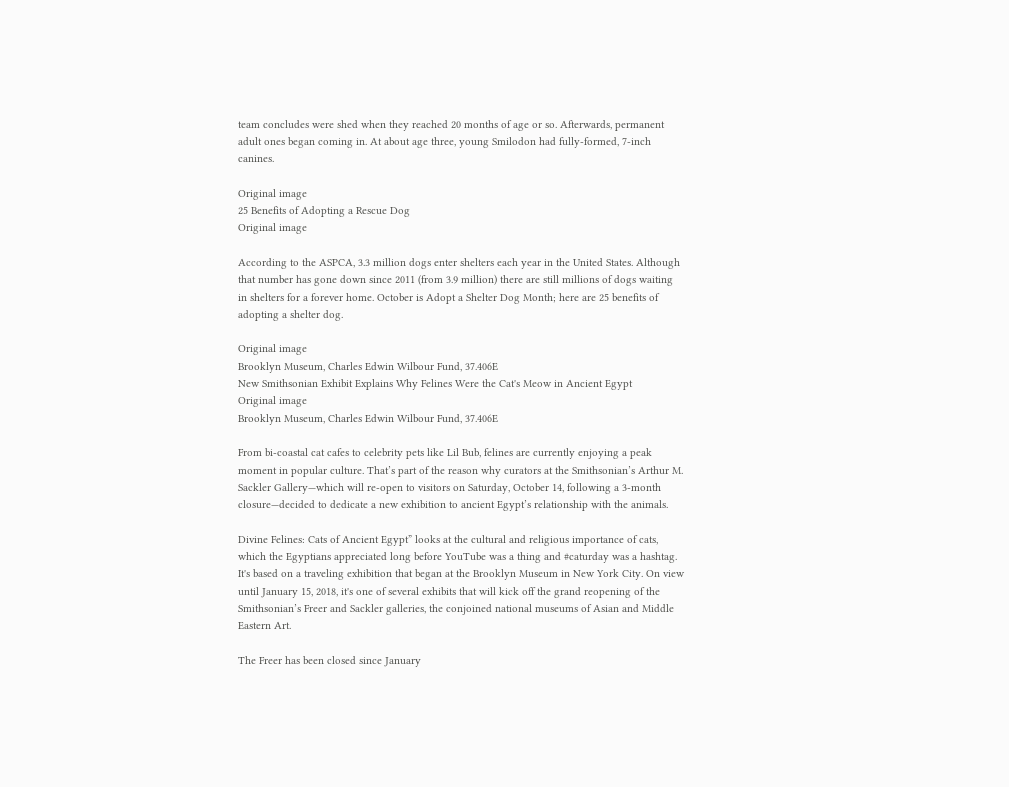team concludes were shed when they reached 20 months of age or so. Afterwards, permanent adult ones began coming in. At about age three, young Smilodon had fully-formed, 7-inch canines.

Original image
25 Benefits of Adopting a Rescue Dog
Original image

According to the ASPCA, 3.3 million dogs enter shelters each year in the United States. Although that number has gone down since 2011 (from 3.9 million) there are still millions of dogs waiting in shelters for a forever home. October is Adopt a Shelter Dog Month; here are 25 benefits of adopting a shelter dog.

Original image
Brooklyn Museum, Charles Edwin Wilbour Fund, 37.406E
New Smithsonian Exhibit Explains Why Felines Were the Cat's Meow in Ancient Egypt
Original image
Brooklyn Museum, Charles Edwin Wilbour Fund, 37.406E

From bi-coastal cat cafes to celebrity pets like Lil Bub, felines are currently enjoying a peak moment in popular culture. That’s part of the reason why curators at the Smithsonian’s Arthur M. Sackler Gallery—which will re-open to visitors on Saturday, October 14, following a 3-month closure—decided to dedicate a new exhibition to ancient Egypt’s relationship with the animals.

Divine Felines: Cats of Ancient Egypt” looks at the cultural and religious importance of cats, which the Egyptians appreciated long before YouTube was a thing and #caturday was a hashtag. It's based on a traveling exhibition that began at the Brooklyn Museum in New York City. On view until January 15, 2018, it's one of several exhibits that will kick off the grand reopening of the Smithsonian’s Freer and Sackler galleries, the conjoined national museums of Asian and Middle Eastern Art.

The Freer has been closed since January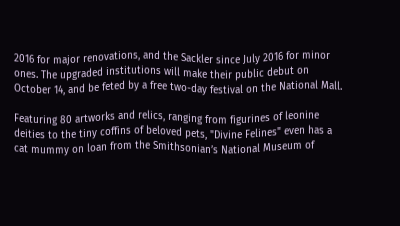2016 for major renovations, and the Sackler since July 2016 for minor ones. The upgraded institutions will make their public debut on October 14, and be feted by a free two-day festival on the National Mall.

Featuring 80 artworks and relics, ranging from figurines of leonine deities to the tiny coffins of beloved pets, "Divine Felines" even has a cat mummy on loan from the Smithsonian’s National Museum of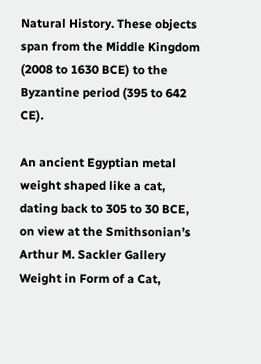Natural History. These objects span from the Middle Kingdom (2008 to 1630 BCE) to the Byzantine period (395 to 642 CE).

An ancient Egyptian metal weight shaped like a cat, dating back to 305 to 30 BCE, on view at the Smithsonian’s Arthur M. Sackler Gallery
Weight in Form of a Cat,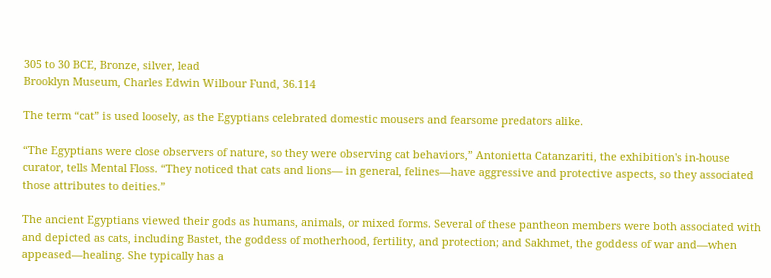305 to 30 BCE, Bronze, silver, lead
Brooklyn Museum, Charles Edwin Wilbour Fund, 36.114

The term “cat” is used loosely, as the Egyptians celebrated domestic mousers and fearsome predators alike.

“The Egyptians were close observers of nature, so they were observing cat behaviors,” Antonietta Catanzariti, the exhibition's in-house curator, tells Mental Floss. “They noticed that cats and lions— in general, felines—have aggressive and protective aspects, so they associated those attributes to deities.”

The ancient Egyptians viewed their gods as humans, animals, or mixed forms. Several of these pantheon members were both associated with and depicted as cats, including Bastet, the goddess of motherhood, fertility, and protection; and Sakhmet, the goddess of war and—when appeased—healing. She typically has a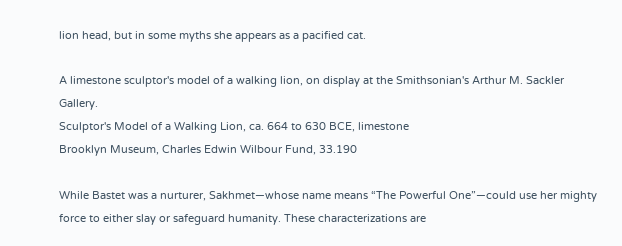lion head, but in some myths she appears as a pacified cat.

A limestone sculptor's model of a walking lion, on display at the Smithsonian's Arthur M. Sackler Gallery.
Sculptor's Model of a Walking Lion, ca. 664 to 630 BCE, limestone
Brooklyn Museum, Charles Edwin Wilbour Fund, 33.190

While Bastet was a nurturer, Sakhmet—whose name means “The Powerful One”—could use her mighty force to either slay or safeguard humanity. These characterizations are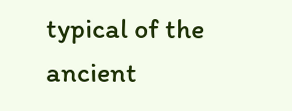typical of the ancient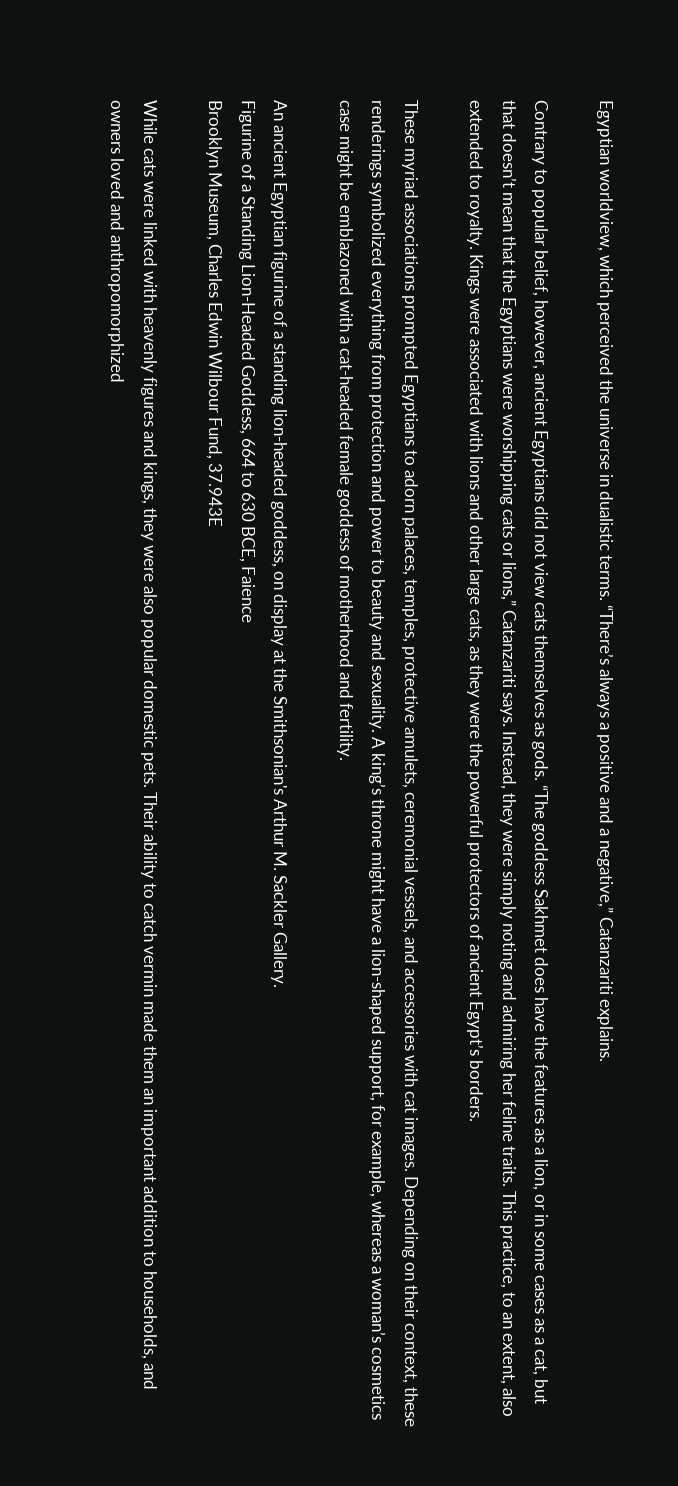Egyptian worldview, which perceived the universe in dualistic terms. “There’s always a positive and a negative,” Catanzariti explains.

Contrary to popular belief, however, ancient Egyptians did not view cats themselves as gods. “The goddess Sakhmet does have the features as a lion, or in some cases as a cat, but that doesn’t mean that the Egyptians were worshipping cats or lions,” Catanzariti says. Instead, they were simply noting and admiring her feline traits. This practice, to an extent, also extended to royalty. Kings were associated with lions and other large cats, as they were the powerful protectors of ancient Egypt’s borders.

These myriad associations prompted Egyptians to adorn palaces, temples, protective amulets, ceremonial vessels, and accessories with cat images. Depending on their context, these renderings symbolized everything from protection and power to beauty and sexuality. A king’s throne might have a lion-shaped support, for example, whereas a woman’s cosmetics case might be emblazoned with a cat-headed female goddess of motherhood and fertility.

An ancient Egyptian figurine of a standing lion-headed goddess, on display at the Smithsonian's Arthur M. Sackler Gallery.
Figurine of a Standing Lion-Headed Goddess, 664 to 630 BCE, Faience
Brooklyn Museum, Charles Edwin Wilbour Fund, 37.943E

While cats were linked with heavenly figures and kings, they were also popular domestic pets. Their ability to catch vermin made them an important addition to households, and owners loved and anthropomorphized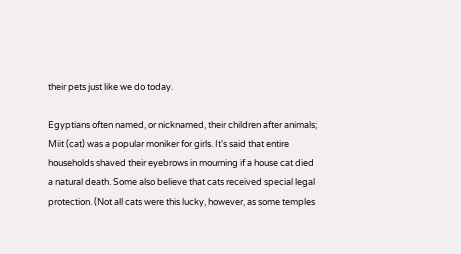their pets just like we do today.

Egyptians often named, or nicknamed, their children after animals; Miit (cat) was a popular moniker for girls. It's said that entire households shaved their eyebrows in mourning if a house cat died a natural death. Some also believe that cats received special legal protection. (Not all cats were this lucky, however, as some temples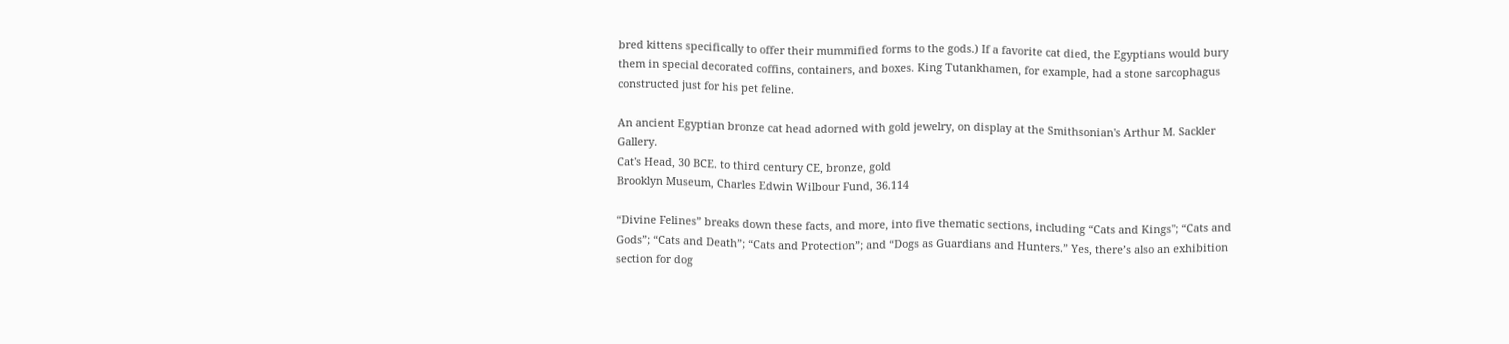bred kittens specifically to offer their mummified forms to the gods.) If a favorite cat died, the Egyptians would bury them in special decorated coffins, containers, and boxes. King Tutankhamen, for example, had a stone sarcophagus constructed just for his pet feline.

An ancient Egyptian bronze cat head adorned with gold jewelry, on display at the Smithsonian's Arthur M. Sackler Gallery.
Cat's Head, 30 BCE. to third century CE, bronze, gold
Brooklyn Museum, Charles Edwin Wilbour Fund, 36.114

“Divine Felines” breaks down these facts, and more, into five thematic sections, including “Cats and Kings"; “Cats and Gods”; “Cats and Death”; “Cats and Protection”; and “Dogs as Guardians and Hunters.” Yes, there’s also an exhibition section for dog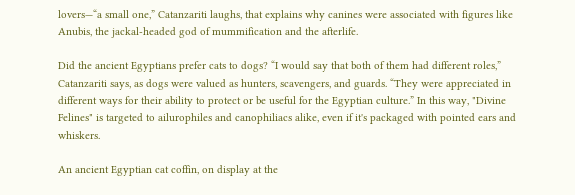lovers—“a small one,” Catanzariti laughs, that explains why canines were associated with figures like Anubis, the jackal-headed god of mummification and the afterlife.

Did the ancient Egyptians prefer cats to dogs? “I would say that both of them had different roles,” Catanzariti says, as dogs were valued as hunters, scavengers, and guards. “They were appreciated in different ways for their ability to protect or be useful for the Egyptian culture.” In this way, "Divine Felines" is targeted to ailurophiles and canophiliacs alike, even if it's packaged with pointed ears and whiskers.

An ancient Egyptian cat coffin, on display at the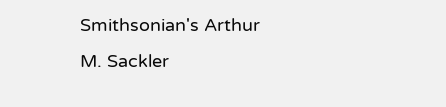Smithsonian's Arthur M. Sackler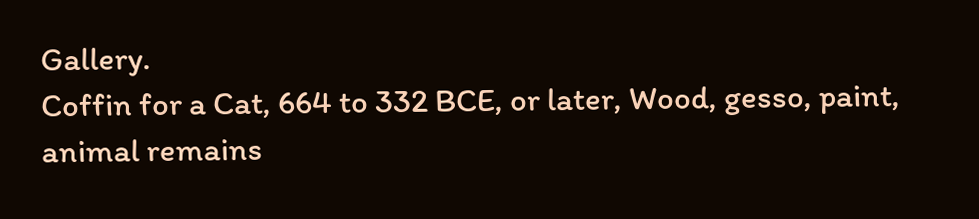Gallery.
Coffin for a Cat, 664 to 332 BCE, or later, Wood, gesso, paint, animal remains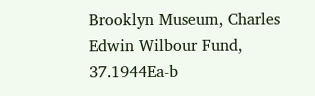Brooklyn Museum, Charles Edwin Wilbour Fund, 37.1944Ea-b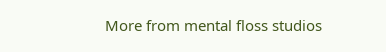More from mental floss studios